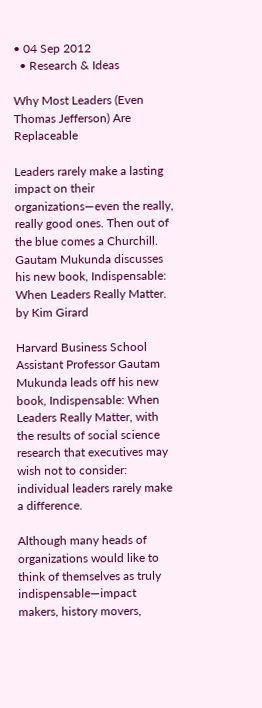• 04 Sep 2012
  • Research & Ideas

Why Most Leaders (Even Thomas Jefferson) Are Replaceable

Leaders rarely make a lasting impact on their organizations—even the really, really good ones. Then out of the blue comes a Churchill. Gautam Mukunda discusses his new book, Indispensable: When Leaders Really Matter.
by Kim Girard

Harvard Business School Assistant Professor Gautam Mukunda leads off his new book, Indispensable: When Leaders Really Matter, with the results of social science research that executives may wish not to consider: individual leaders rarely make a difference.

Although many heads of organizations would like to think of themselves as truly indispensable—impact makers, history movers,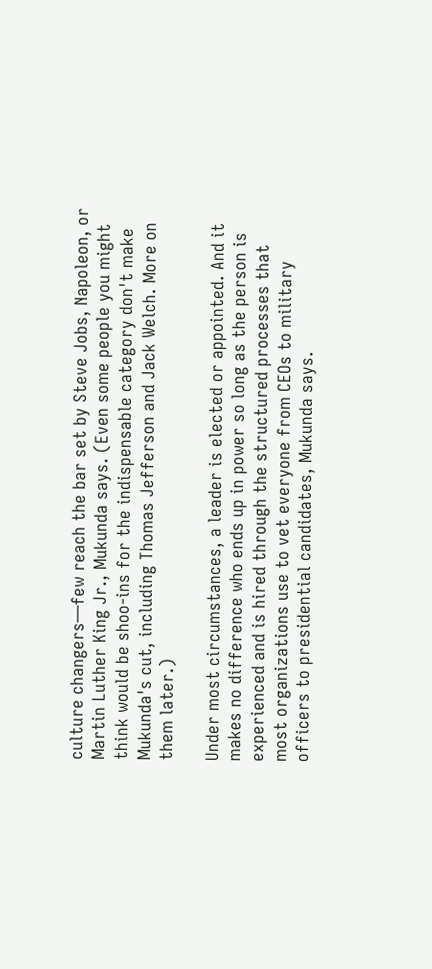culture changers—few reach the bar set by Steve Jobs, Napoleon, or Martin Luther King Jr., Mukunda says. (Even some people you might think would be shoo-ins for the indispensable category don't make Mukunda's cut, including Thomas Jefferson and Jack Welch. More on them later.)

Under most circumstances, a leader is elected or appointed. And it makes no difference who ends up in power so long as the person is experienced and is hired through the structured processes that most organizations use to vet everyone from CEOs to military officers to presidential candidates, Mukunda says.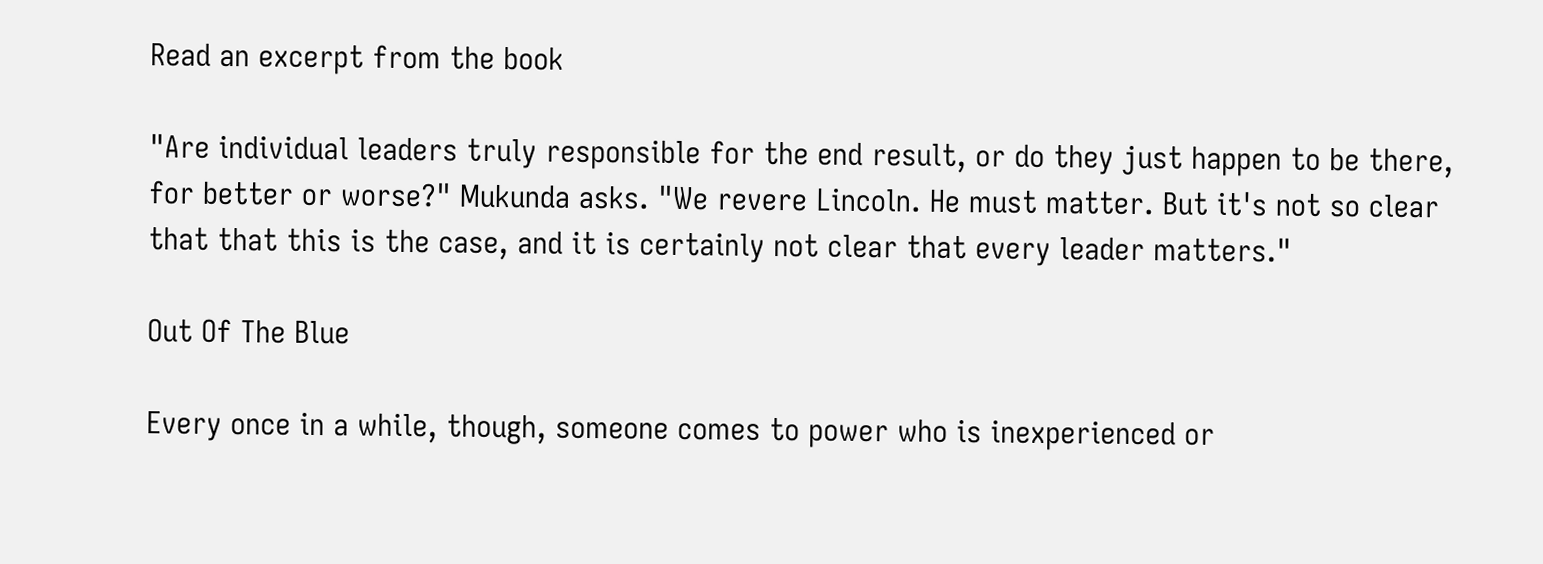Read an excerpt from the book

"Are individual leaders truly responsible for the end result, or do they just happen to be there, for better or worse?" Mukunda asks. "We revere Lincoln. He must matter. But it's not so clear that that this is the case, and it is certainly not clear that every leader matters."

Out Of The Blue

Every once in a while, though, someone comes to power who is inexperienced or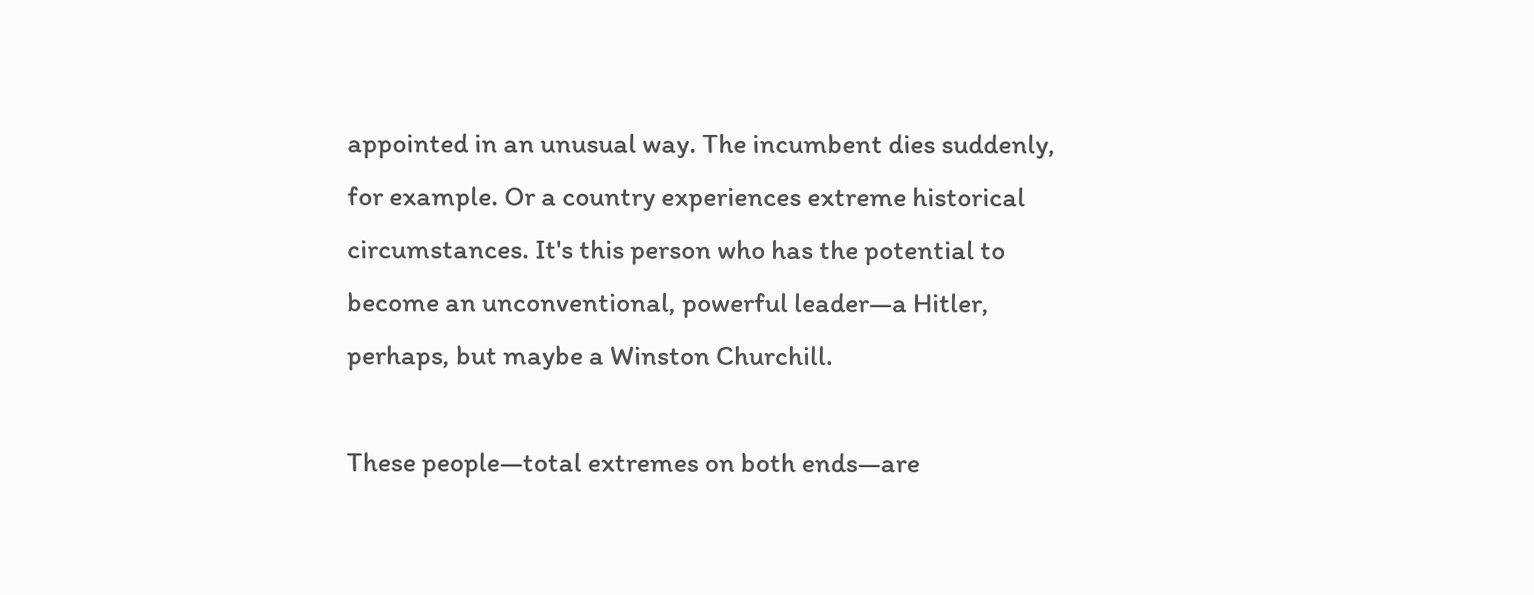appointed in an unusual way. The incumbent dies suddenly, for example. Or a country experiences extreme historical circumstances. It's this person who has the potential to become an unconventional, powerful leader—a Hitler, perhaps, but maybe a Winston Churchill.

These people—total extremes on both ends—are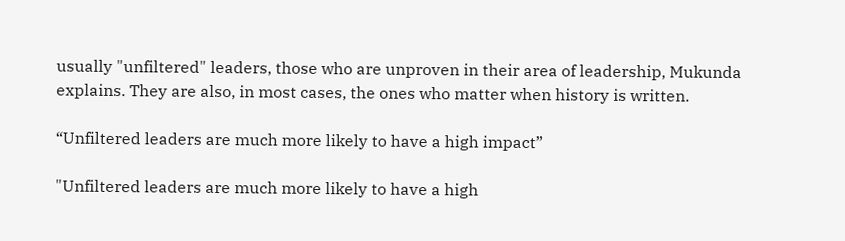usually "unfiltered" leaders, those who are unproven in their area of leadership, Mukunda explains. They are also, in most cases, the ones who matter when history is written.

“Unfiltered leaders are much more likely to have a high impact”

"Unfiltered leaders are much more likely to have a high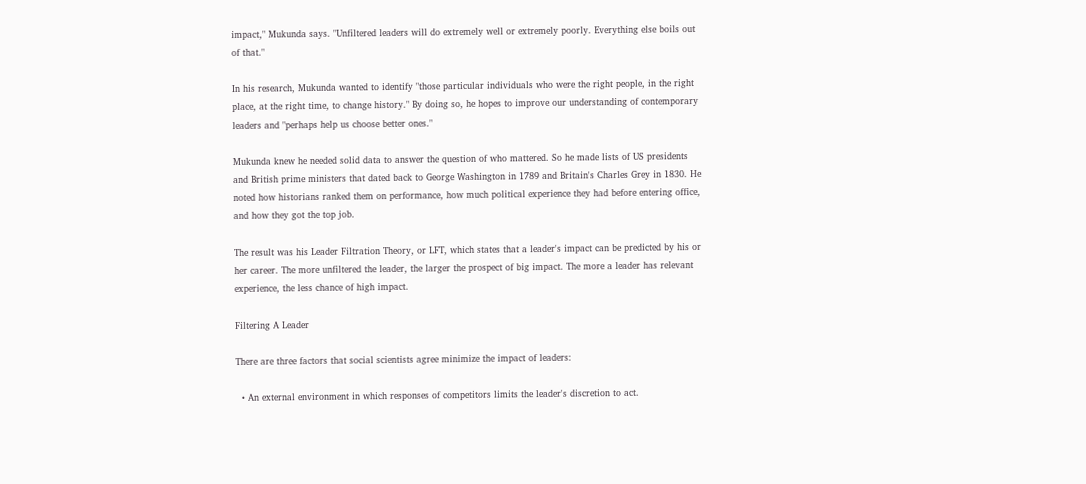impact," Mukunda says. "Unfiltered leaders will do extremely well or extremely poorly. Everything else boils out of that."

In his research, Mukunda wanted to identify "those particular individuals who were the right people, in the right place, at the right time, to change history." By doing so, he hopes to improve our understanding of contemporary leaders and "perhaps help us choose better ones."

Mukunda knew he needed solid data to answer the question of who mattered. So he made lists of US presidents and British prime ministers that dated back to George Washington in 1789 and Britain's Charles Grey in 1830. He noted how historians ranked them on performance, how much political experience they had before entering office, and how they got the top job.

The result was his Leader Filtration Theory, or LFT, which states that a leader's impact can be predicted by his or her career. The more unfiltered the leader, the larger the prospect of big impact. The more a leader has relevant experience, the less chance of high impact.

Filtering A Leader

There are three factors that social scientists agree minimize the impact of leaders:

  • An external environment in which responses of competitors limits the leader's discretion to act.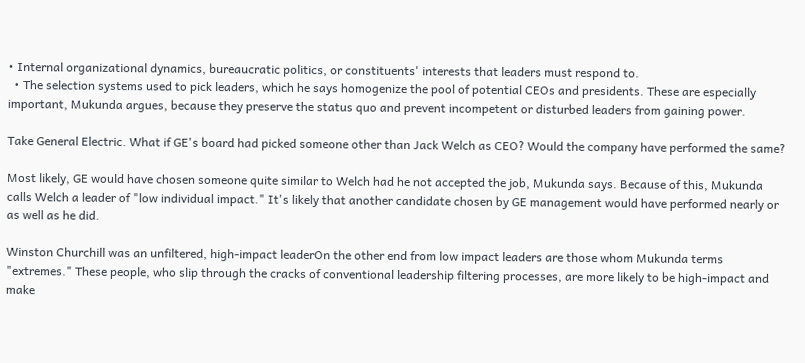• Internal organizational dynamics, bureaucratic politics, or constituents' interests that leaders must respond to.
  • The selection systems used to pick leaders, which he says homogenize the pool of potential CEOs and presidents. These are especially important, Mukunda argues, because they preserve the status quo and prevent incompetent or disturbed leaders from gaining power.

Take General Electric. What if GE's board had picked someone other than Jack Welch as CEO? Would the company have performed the same?

Most likely, GE would have chosen someone quite similar to Welch had he not accepted the job, Mukunda says. Because of this, Mukunda calls Welch a leader of "low individual impact." It's likely that another candidate chosen by GE management would have performed nearly or as well as he did.

Winston Churchill was an unfiltered, high-impact leaderOn the other end from low impact leaders are those whom Mukunda terms "extremes." These people, who slip through the cracks of conventional leadership filtering processes, are more likely to be high-impact and make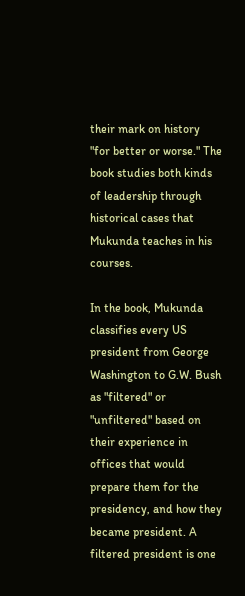their mark on history "for better or worse." The book studies both kinds of leadership through historical cases that Mukunda teaches in his courses.

In the book, Mukunda classifies every US president from George Washington to G.W. Bush as "filtered" or "unfiltered" based on their experience in offices that would prepare them for the presidency, and how they became president. A filtered president is one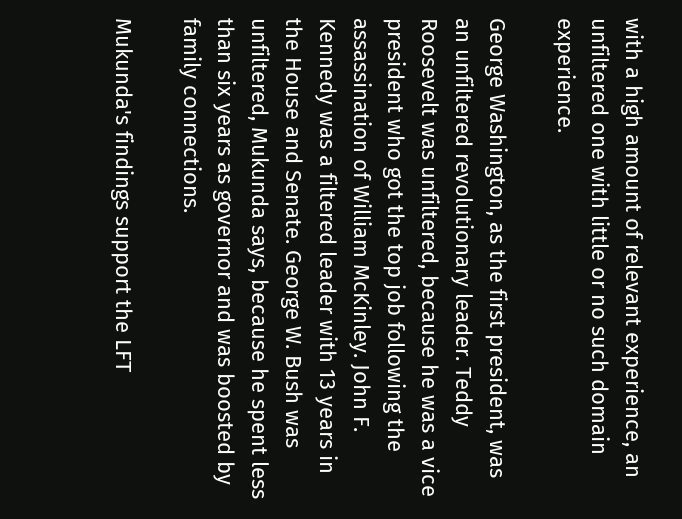with a high amount of relevant experience, an unfiltered one with little or no such domain experience.

George Washington, as the first president, was an unfiltered revolutionary leader. Teddy Roosevelt was unfiltered, because he was a vice president who got the top job following the assassination of William McKinley. John F. Kennedy was a filtered leader with 13 years in the House and Senate. George W. Bush was unfiltered, Mukunda says, because he spent less than six years as governor and was boosted by family connections.

Mukunda's findings support the LFT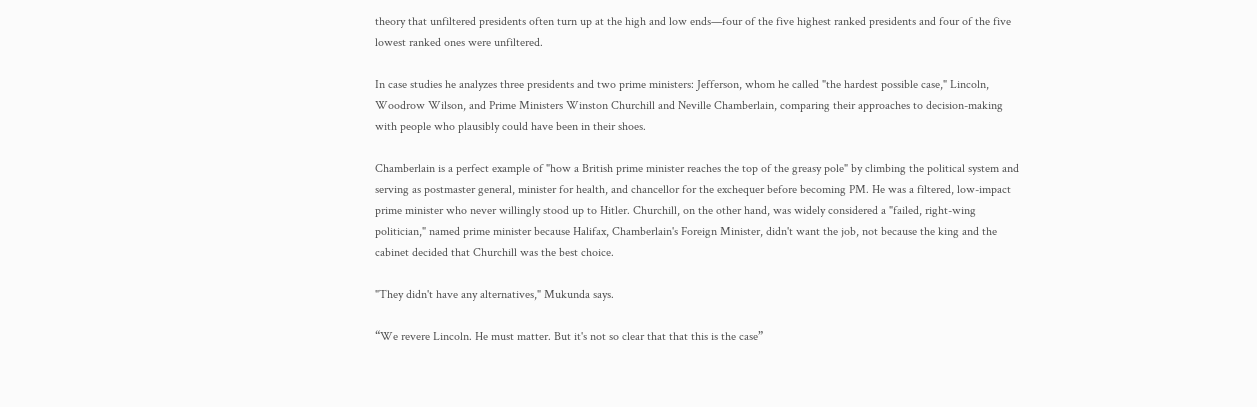theory that unfiltered presidents often turn up at the high and low ends—four of the five highest ranked presidents and four of the five lowest ranked ones were unfiltered.

In case studies he analyzes three presidents and two prime ministers: Jefferson, whom he called "the hardest possible case," Lincoln, Woodrow Wilson, and Prime Ministers Winston Churchill and Neville Chamberlain, comparing their approaches to decision-making with people who plausibly could have been in their shoes.

Chamberlain is a perfect example of "how a British prime minister reaches the top of the greasy pole" by climbing the political system and serving as postmaster general, minister for health, and chancellor for the exchequer before becoming PM. He was a filtered, low-impact prime minister who never willingly stood up to Hitler. Churchill, on the other hand, was widely considered a "failed, right-wing politician," named prime minister because Halifax, Chamberlain's Foreign Minister, didn't want the job, not because the king and the cabinet decided that Churchill was the best choice.

"They didn't have any alternatives," Mukunda says.

“We revere Lincoln. He must matter. But it's not so clear that that this is the case”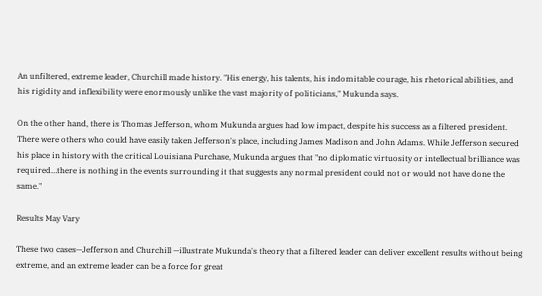An unfiltered, extreme leader, Churchill made history. "His energy, his talents, his indomitable courage, his rhetorical abilities, and his rigidity and inflexibility were enormously unlike the vast majority of politicians," Mukunda says.

On the other hand, there is Thomas Jefferson, whom Mukunda argues had low impact, despite his success as a filtered president. There were others who could have easily taken Jefferson's place, including James Madison and John Adams. While Jefferson secured his place in history with the critical Louisiana Purchase, Mukunda argues that "no diplomatic virtuosity or intellectual brilliance was required…there is nothing in the events surrounding it that suggests any normal president could not or would not have done the same."

Results May Vary

These two cases—Jefferson and Churchill —illustrate Mukunda's theory that a filtered leader can deliver excellent results without being extreme, and an extreme leader can be a force for great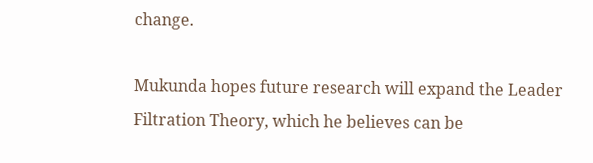change.

Mukunda hopes future research will expand the Leader Filtration Theory, which he believes can be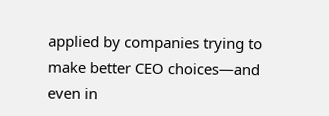applied by companies trying to make better CEO choices—and even in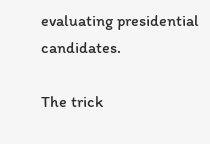evaluating presidential candidates.

The trick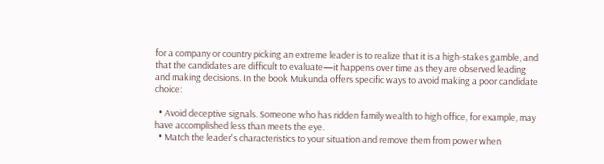for a company or country picking an extreme leader is to realize that it is a high-stakes gamble, and that the candidates are difficult to evaluate—it happens over time as they are observed leading and making decisions. In the book Mukunda offers specific ways to avoid making a poor candidate choice:

  • Avoid deceptive signals. Someone who has ridden family wealth to high office, for example, may have accomplished less than meets the eye.
  • Match the leader's characteristics to your situation and remove them from power when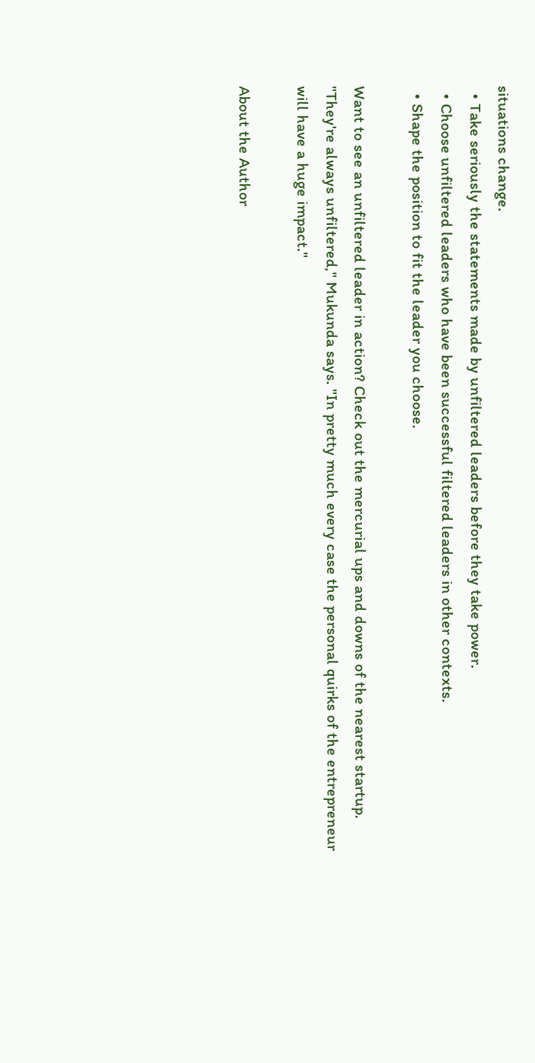situations change.
  • Take seriously the statements made by unfiltered leaders before they take power.
  • Choose unfiltered leaders who have been successful filtered leaders in other contexts.
  • Shape the position to fit the leader you choose.

Want to see an unfiltered leader in action? Check out the mercurial ups and downs of the nearest startup. "They're always unfiltered," Mukunda says. "In pretty much every case the personal quirks of the entrepreneur will have a huge impact."

About the Author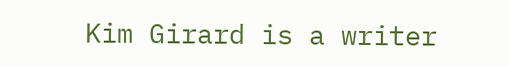Kim Girard is a writer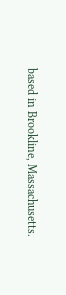based in Brookline, Massachusetts.